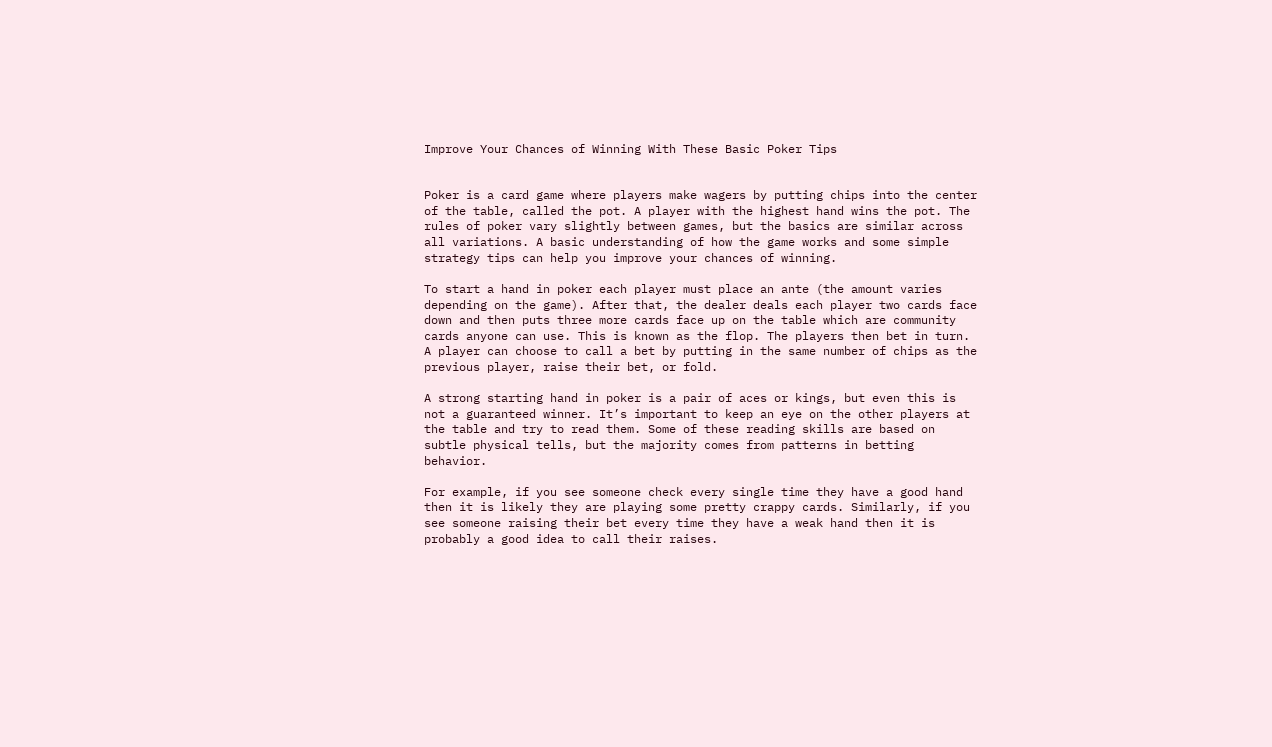Improve Your Chances of Winning With These Basic Poker Tips


Poker is a card game where players make wagers by putting chips into the center of the table, called the pot. A player with the highest hand wins the pot. The rules of poker vary slightly between games, but the basics are similar across all variations. A basic understanding of how the game works and some simple strategy tips can help you improve your chances of winning.

To start a hand in poker each player must place an ante (the amount varies depending on the game). After that, the dealer deals each player two cards face down and then puts three more cards face up on the table which are community cards anyone can use. This is known as the flop. The players then bet in turn. A player can choose to call a bet by putting in the same number of chips as the previous player, raise their bet, or fold.

A strong starting hand in poker is a pair of aces or kings, but even this is not a guaranteed winner. It’s important to keep an eye on the other players at the table and try to read them. Some of these reading skills are based on subtle physical tells, but the majority comes from patterns in betting behavior.

For example, if you see someone check every single time they have a good hand then it is likely they are playing some pretty crappy cards. Similarly, if you see someone raising their bet every time they have a weak hand then it is probably a good idea to call their raises.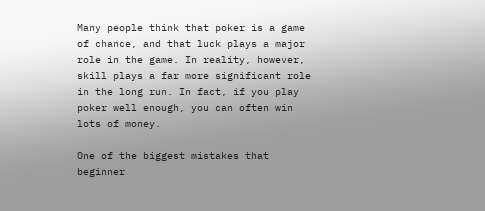Many people think that poker is a game of chance, and that luck plays a major role in the game. In reality, however, skill plays a far more significant role in the long run. In fact, if you play poker well enough, you can often win lots of money.

One of the biggest mistakes that beginner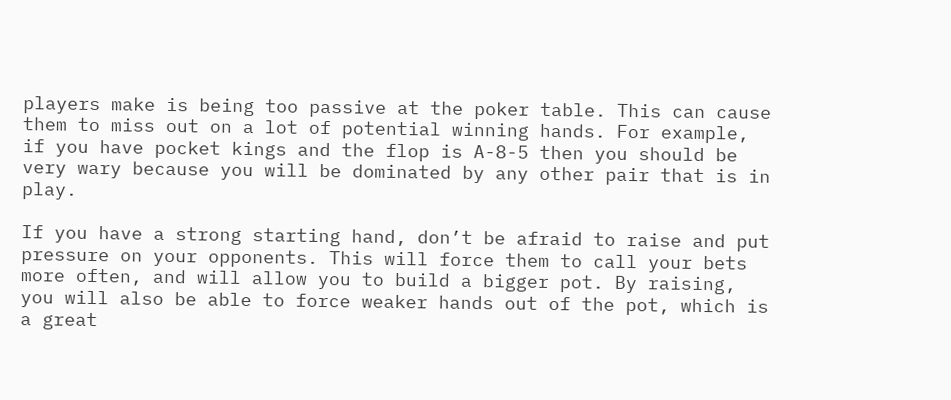players make is being too passive at the poker table. This can cause them to miss out on a lot of potential winning hands. For example, if you have pocket kings and the flop is A-8-5 then you should be very wary because you will be dominated by any other pair that is in play.

If you have a strong starting hand, don’t be afraid to raise and put pressure on your opponents. This will force them to call your bets more often, and will allow you to build a bigger pot. By raising, you will also be able to force weaker hands out of the pot, which is a great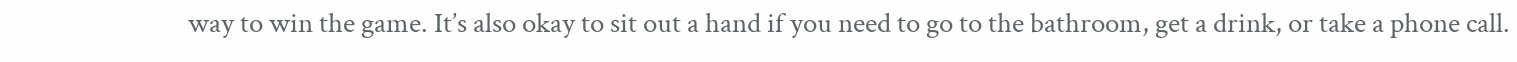way to win the game. It’s also okay to sit out a hand if you need to go to the bathroom, get a drink, or take a phone call.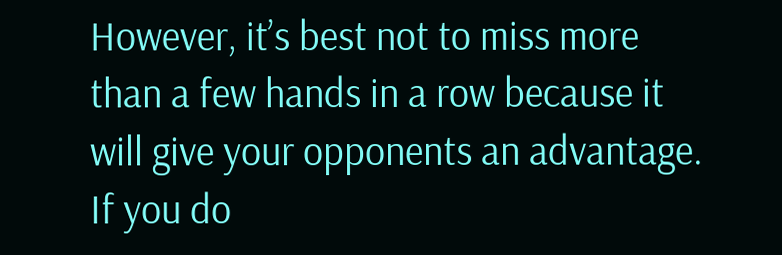However, it’s best not to miss more than a few hands in a row because it will give your opponents an advantage. If you do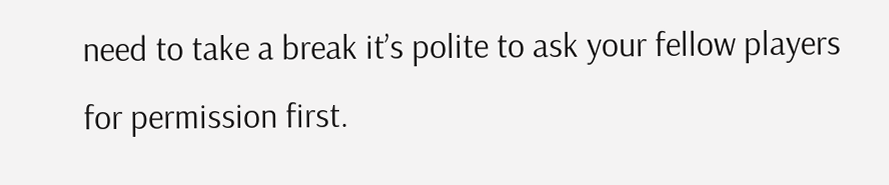need to take a break it’s polite to ask your fellow players for permission first.